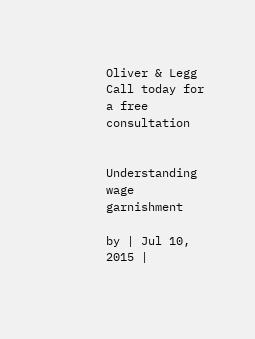Oliver & Legg
Call today for a free consultation


Understanding wage garnishment

by | Jul 10, 2015 |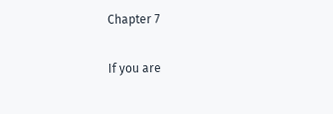Chapter 7

If you are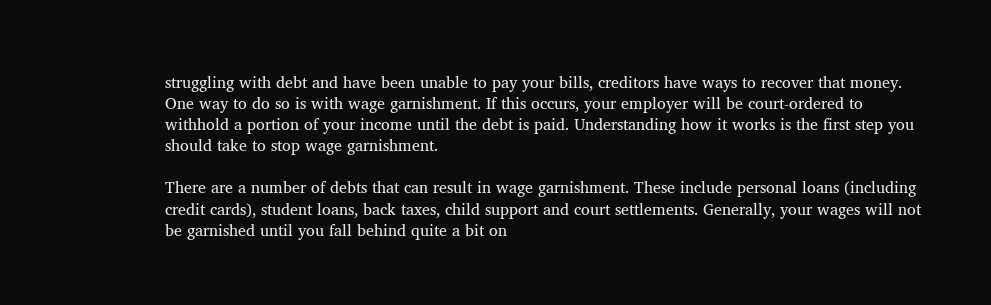struggling with debt and have been unable to pay your bills, creditors have ways to recover that money. One way to do so is with wage garnishment. If this occurs, your employer will be court-ordered to withhold a portion of your income until the debt is paid. Understanding how it works is the first step you should take to stop wage garnishment.

There are a number of debts that can result in wage garnishment. These include personal loans (including credit cards), student loans, back taxes, child support and court settlements. Generally, your wages will not be garnished until you fall behind quite a bit on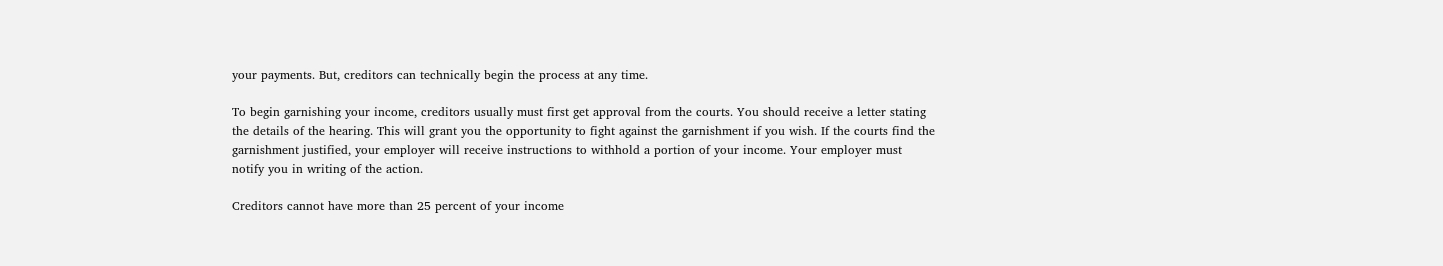your payments. But, creditors can technically begin the process at any time.

To begin garnishing your income, creditors usually must first get approval from the courts. You should receive a letter stating the details of the hearing. This will grant you the opportunity to fight against the garnishment if you wish. If the courts find the garnishment justified, your employer will receive instructions to withhold a portion of your income. Your employer must notify you in writing of the action.

Creditors cannot have more than 25 percent of your income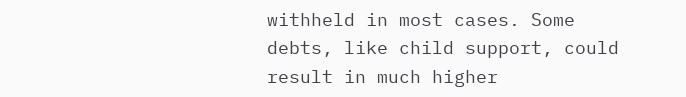withheld in most cases. Some debts, like child support, could result in much higher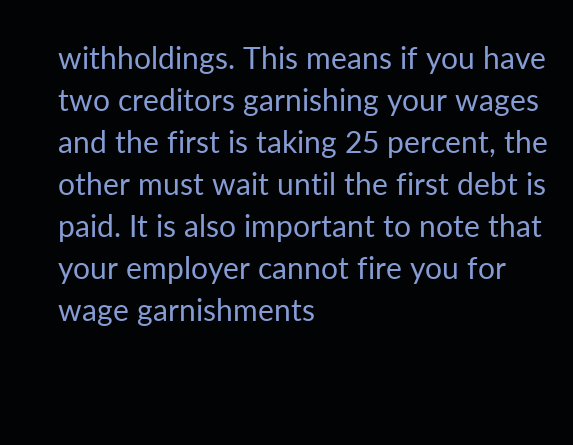withholdings. This means if you have two creditors garnishing your wages and the first is taking 25 percent, the other must wait until the first debt is paid. It is also important to note that your employer cannot fire you for wage garnishments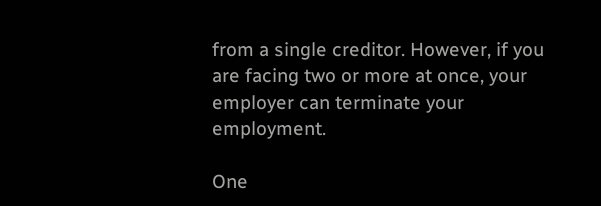from a single creditor. However, if you are facing two or more at once, your employer can terminate your employment.

One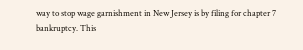way to stop wage garnishment in New Jersey is by filing for chapter 7 bankruptcy. This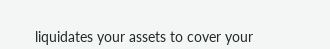liquidates your assets to cover your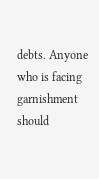debts. Anyone who is facing garnishment should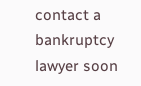contact a bankruptcy lawyer soon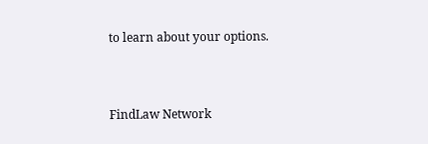to learn about your options.


FindLaw Network